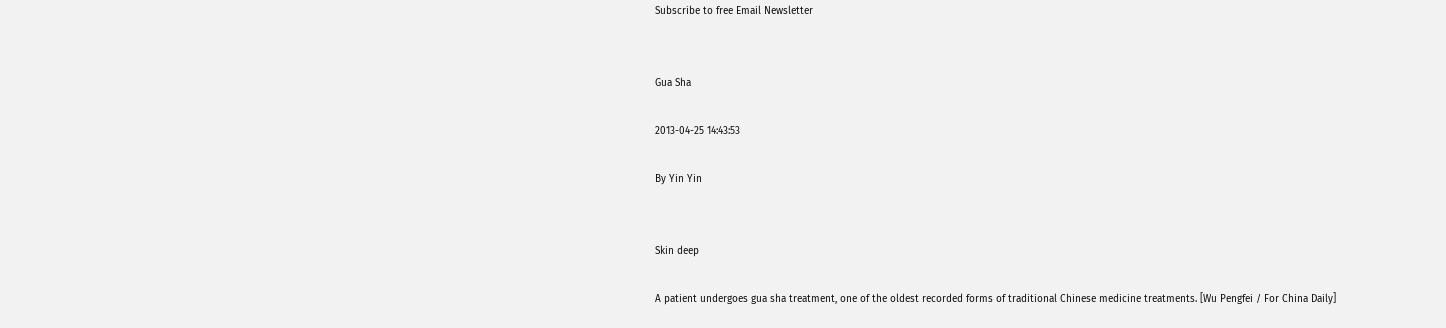Subscribe to free Email Newsletter


Gua Sha

2013-04-25 14:43:53

By Yin Yin


Skin deep

A patient undergoes gua sha treatment, one of the oldest recorded forms of traditional Chinese medicine treatments. [Wu Pengfei / For China Daily]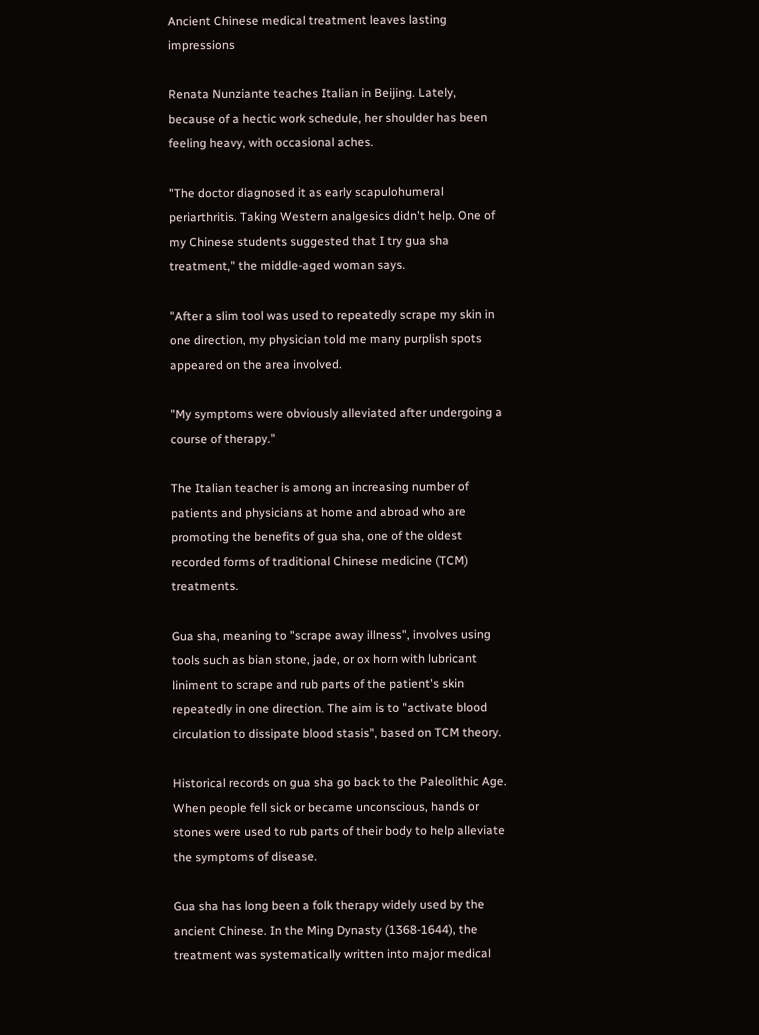Ancient Chinese medical treatment leaves lasting impressions

Renata Nunziante teaches Italian in Beijing. Lately, because of a hectic work schedule, her shoulder has been feeling heavy, with occasional aches.

"The doctor diagnosed it as early scapulohumeral periarthritis. Taking Western analgesics didn't help. One of my Chinese students suggested that I try gua sha treatment," the middle-aged woman says.

"After a slim tool was used to repeatedly scrape my skin in one direction, my physician told me many purplish spots appeared on the area involved.

"My symptoms were obviously alleviated after undergoing a course of therapy."

The Italian teacher is among an increasing number of patients and physicians at home and abroad who are promoting the benefits of gua sha, one of the oldest recorded forms of traditional Chinese medicine (TCM) treatments.

Gua sha, meaning to "scrape away illness", involves using tools such as bian stone, jade, or ox horn with lubricant liniment to scrape and rub parts of the patient's skin repeatedly in one direction. The aim is to "activate blood circulation to dissipate blood stasis", based on TCM theory.

Historical records on gua sha go back to the Paleolithic Age. When people fell sick or became unconscious, hands or stones were used to rub parts of their body to help alleviate the symptoms of disease.

Gua sha has long been a folk therapy widely used by the ancient Chinese. In the Ming Dynasty (1368-1644), the treatment was systematically written into major medical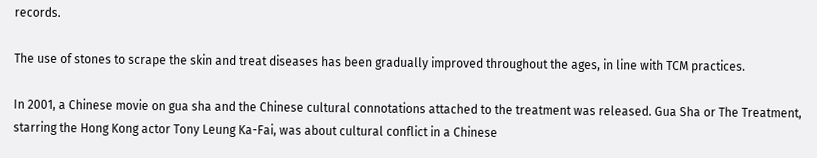records.

The use of stones to scrape the skin and treat diseases has been gradually improved throughout the ages, in line with TCM practices.

In 2001, a Chinese movie on gua sha and the Chinese cultural connotations attached to the treatment was released. Gua Sha or The Treatment, starring the Hong Kong actor Tony Leung Ka-Fai, was about cultural conflict in a Chinese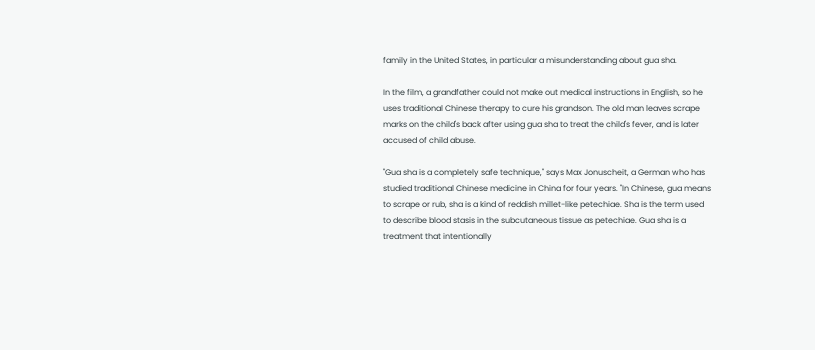family in the United States, in particular a misunderstanding about gua sha.

In the film, a grandfather could not make out medical instructions in English, so he uses traditional Chinese therapy to cure his grandson. The old man leaves scrape marks on the child's back after using gua sha to treat the child's fever, and is later accused of child abuse.

"Gua sha is a completely safe technique," says Max Jonuscheit, a German who has studied traditional Chinese medicine in China for four years. "In Chinese, gua means to scrape or rub, sha is a kind of reddish millet-like petechiae. Sha is the term used to describe blood stasis in the subcutaneous tissue as petechiae. Gua sha is a treatment that intentionally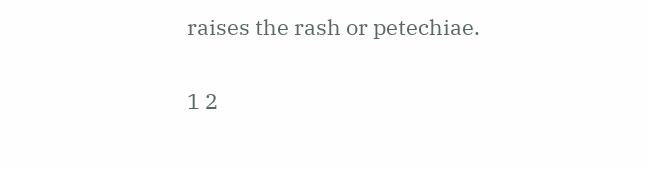raises the rash or petechiae.

1 2